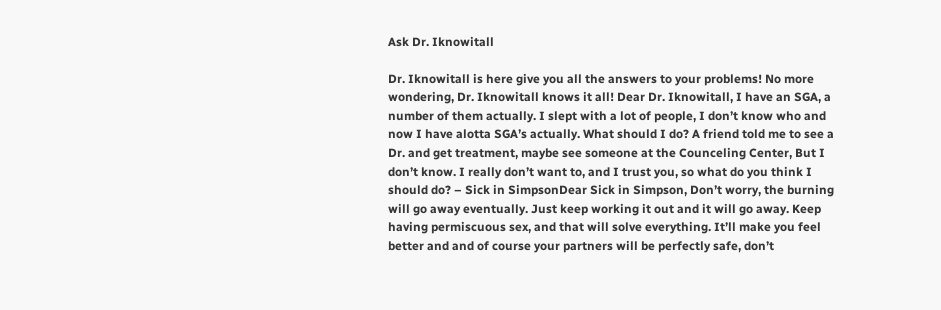Ask Dr. Iknowitall

Dr. Iknowitall is here give you all the answers to your problems! No more wondering, Dr. Iknowitall knows it all! Dear Dr. Iknowitall, I have an SGA, a number of them actually. I slept with a lot of people, I don’t know who and now I have alotta SGA’s actually. What should I do? A friend told me to see a Dr. and get treatment, maybe see someone at the Counceling Center, But I don’t know. I really don’t want to, and I trust you, so what do you think I should do? – Sick in SimpsonDear Sick in Simpson, Don’t worry, the burning will go away eventually. Just keep working it out and it will go away. Keep having permiscuous sex, and that will solve everything. It’ll make you feel better and and of course your partners will be perfectly safe, don’t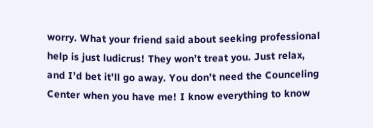worry. What your friend said about seeking professional help is just ludicrus! They won’t treat you. Just relax, and I’d bet it’ll go away. You don’t need the Counceling Center when you have me! I know everything to know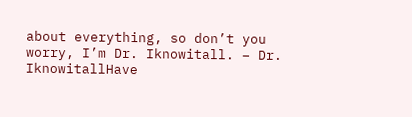about everything, so don’t you worry, I’m Dr. Iknowitall. – Dr. IknowitallHave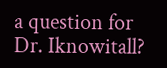a question for Dr. Iknowitall?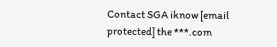Contact SGA iknow [email protected] the ***.com